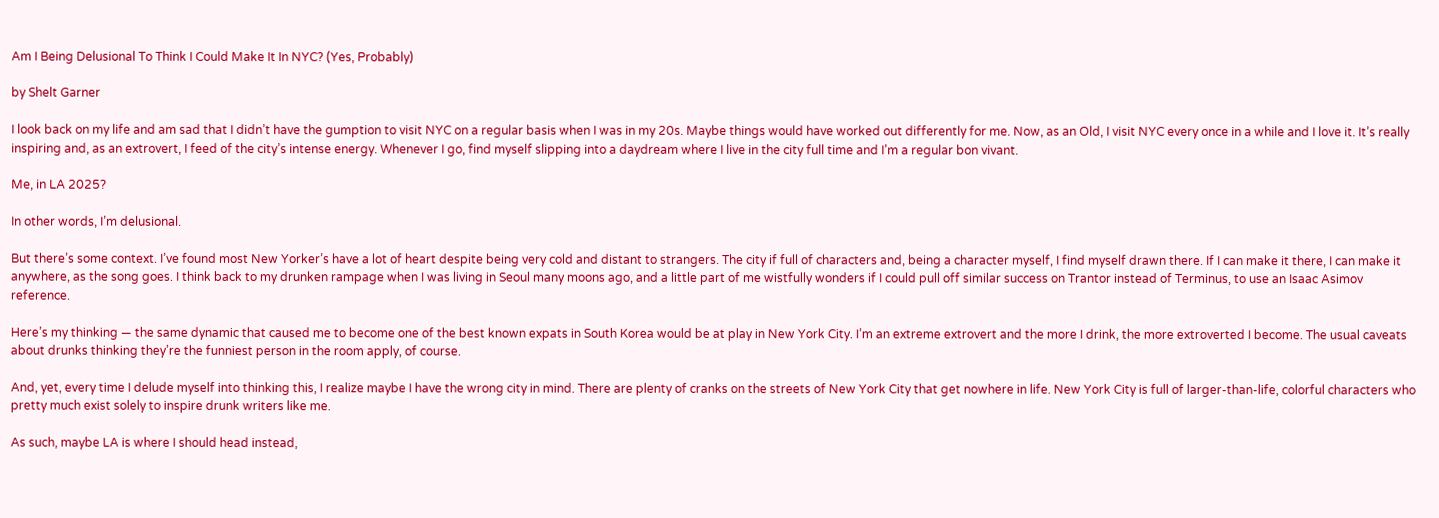Am I Being Delusional To Think I Could Make It In NYC? (Yes, Probably)

by Shelt Garner

I look back on my life and am sad that I didn’t have the gumption to visit NYC on a regular basis when I was in my 20s. Maybe things would have worked out differently for me. Now, as an Old, I visit NYC every once in a while and I love it. It’s really inspiring and, as an extrovert, I feed of the city’s intense energy. Whenever I go, find myself slipping into a daydream where I live in the city full time and I’m a regular bon vivant.

Me, in LA 2025?

In other words, I’m delusional.

But there’s some context. I’ve found most New Yorker’s have a lot of heart despite being very cold and distant to strangers. The city if full of characters and, being a character myself, I find myself drawn there. If I can make it there, I can make it anywhere, as the song goes. I think back to my drunken rampage when I was living in Seoul many moons ago, and a little part of me wistfully wonders if I could pull off similar success on Trantor instead of Terminus, to use an Isaac Asimov reference.

Here’s my thinking — the same dynamic that caused me to become one of the best known expats in South Korea would be at play in New York City. I’m an extreme extrovert and the more I drink, the more extroverted I become. The usual caveats about drunks thinking they’re the funniest person in the room apply, of course.

And, yet, every time I delude myself into thinking this, I realize maybe I have the wrong city in mind. There are plenty of cranks on the streets of New York City that get nowhere in life. New York City is full of larger-than-life, colorful characters who pretty much exist solely to inspire drunk writers like me.

As such, maybe LA is where I should head instead,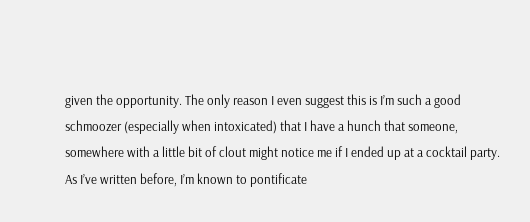given the opportunity. The only reason I even suggest this is I’m such a good schmoozer (especially when intoxicated) that I have a hunch that someone, somewhere with a little bit of clout might notice me if I ended up at a cocktail party. As I’ve written before, I’m known to pontificate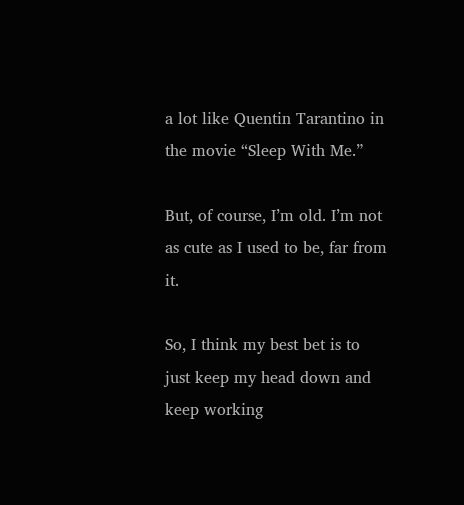a lot like Quentin Tarantino in the movie “Sleep With Me.”

But, of course, I’m old. I’m not as cute as I used to be, far from it.

So, I think my best bet is to just keep my head down and keep working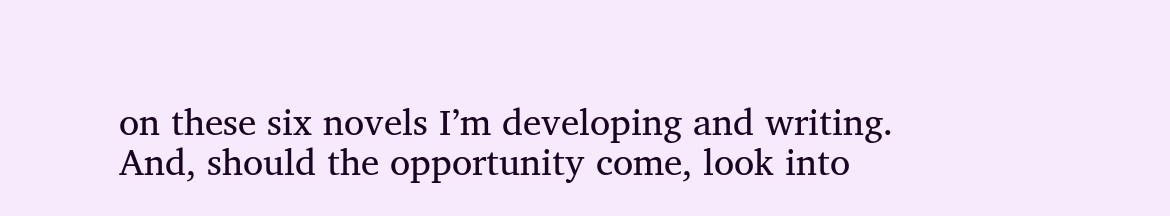on these six novels I’m developing and writing. And, should the opportunity come, look into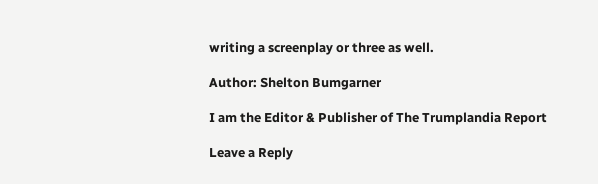writing a screenplay or three as well.

Author: Shelton Bumgarner

I am the Editor & Publisher of The Trumplandia Report

Leave a Reply